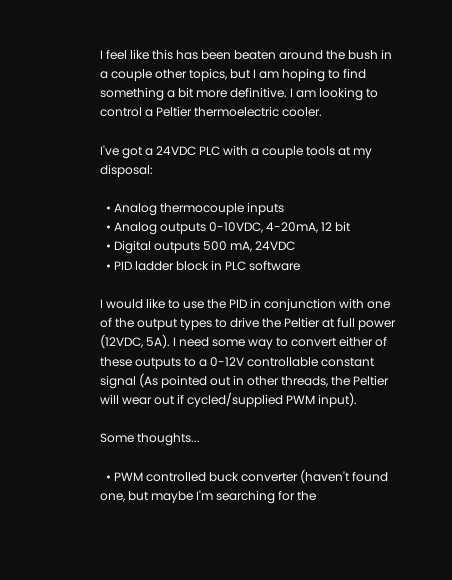I feel like this has been beaten around the bush in a couple other topics, but I am hoping to find something a bit more definitive. I am looking to control a Peltier thermoelectric cooler.

I've got a 24VDC PLC with a couple tools at my disposal:

  • Analog thermocouple inputs
  • Analog outputs 0-10VDC, 4-20mA, 12 bit
  • Digital outputs 500 mA, 24VDC
  • PID ladder block in PLC software

I would like to use the PID in conjunction with one of the output types to drive the Peltier at full power (12VDC, 5A). I need some way to convert either of these outputs to a 0-12V controllable constant signal (As pointed out in other threads, the Peltier will wear out if cycled/supplied PWM input).

Some thoughts...

  • PWM controlled buck converter (haven't found one, but maybe I'm searching for the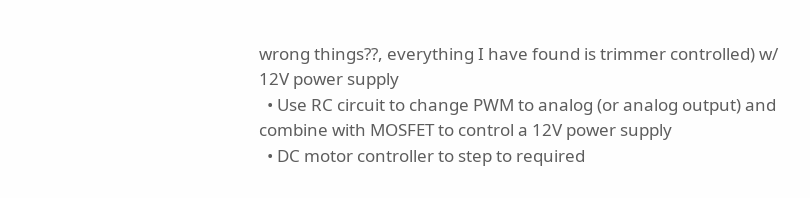wrong things??, everything I have found is trimmer controlled) w/ 12V power supply
  • Use RC circuit to change PWM to analog (or analog output) and combine with MOSFET to control a 12V power supply
  • DC motor controller to step to required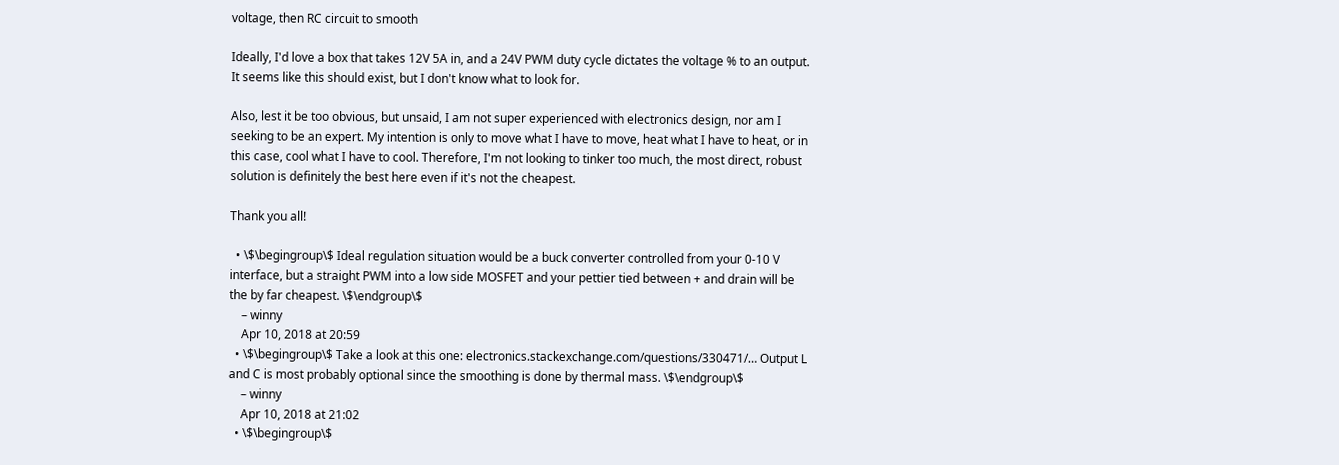voltage, then RC circuit to smooth

Ideally, I'd love a box that takes 12V 5A in, and a 24V PWM duty cycle dictates the voltage % to an output. It seems like this should exist, but I don't know what to look for.

Also, lest it be too obvious, but unsaid, I am not super experienced with electronics design, nor am I seeking to be an expert. My intention is only to move what I have to move, heat what I have to heat, or in this case, cool what I have to cool. Therefore, I'm not looking to tinker too much, the most direct, robust solution is definitely the best here even if it's not the cheapest.

Thank you all!

  • \$\begingroup\$ Ideal regulation situation would be a buck converter controlled from your 0-10 V interface, but a straight PWM into a low side MOSFET and your pettier tied between + and drain will be the by far cheapest. \$\endgroup\$
    – winny
    Apr 10, 2018 at 20:59
  • \$\begingroup\$ Take a look at this one: electronics.stackexchange.com/questions/330471/… Output L and C is most probably optional since the smoothing is done by thermal mass. \$\endgroup\$
    – winny
    Apr 10, 2018 at 21:02
  • \$\begingroup\$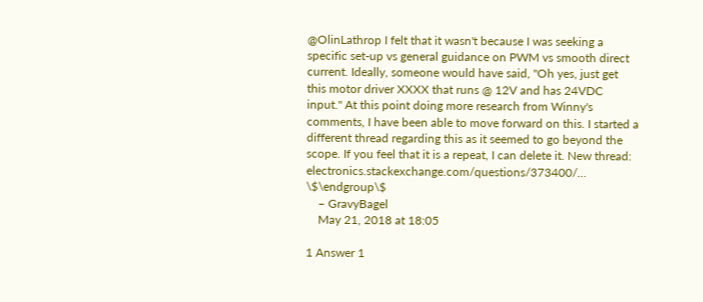@OlinLathrop I felt that it wasn't because I was seeking a specific set-up vs general guidance on PWM vs smooth direct current. Ideally, someone would have said, "Oh yes, just get this motor driver XXXX that runs @ 12V and has 24VDC input." At this point doing more research from Winny's comments, I have been able to move forward on this. I started a different thread regarding this as it seemed to go beyond the scope. If you feel that it is a repeat, I can delete it. New thread: electronics.stackexchange.com/questions/373400/… \$\endgroup\$
    – GravyBagel
    May 21, 2018 at 18:05

1 Answer 1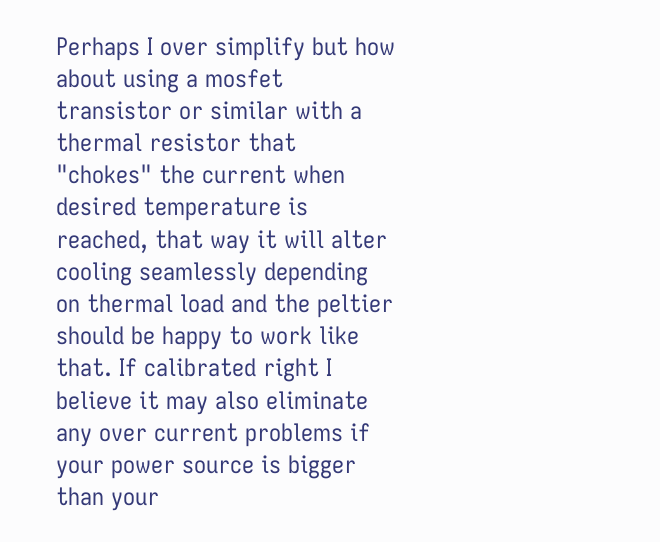Perhaps I over simplify but how about using a mosfet transistor or similar with a thermal resistor that "chokes" the current when desired temperature is reached, that way it will alter cooling seamlessly depending on thermal load and the peltier should be happy to work like that. If calibrated right I believe it may also eliminate any over current problems if your power source is bigger than your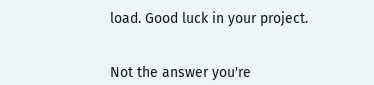load. Good luck in your project.


Not the answer you're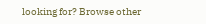looking for? Browse other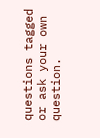questions tagged or ask your own question.